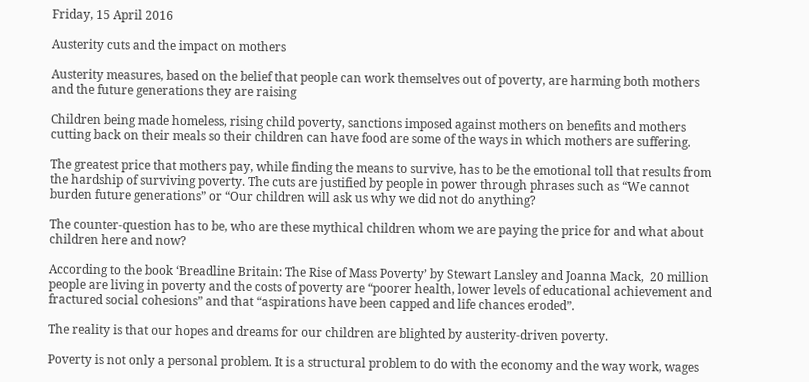Friday, 15 April 2016

Austerity cuts and the impact on mothers

Austerity measures, based on the belief that people can work themselves out of poverty, are harming both mothers and the future generations they are raising

Children being made homeless, rising child poverty, sanctions imposed against mothers on benefits and mothers cutting back on their meals so their children can have food are some of the ways in which mothers are suffering.

The greatest price that mothers pay, while finding the means to survive, has to be the emotional toll that results from the hardship of surviving poverty. The cuts are justified by people in power through phrases such as “We cannot burden future generations” or “Our children will ask us why we did not do anything?

The counter-question has to be, who are these mythical children whom we are paying the price for and what about children here and now?

According to the book ‘Breadline Britain: The Rise of Mass Poverty’ by Stewart Lansley and Joanna Mack,  20 million people are living in poverty and the costs of poverty are “poorer health, lower levels of educational achievement and fractured social cohesions” and that “aspirations have been capped and life chances eroded”.

The reality is that our hopes and dreams for our children are blighted by austerity-driven poverty.

Poverty is not only a personal problem. It is a structural problem to do with the economy and the way work, wages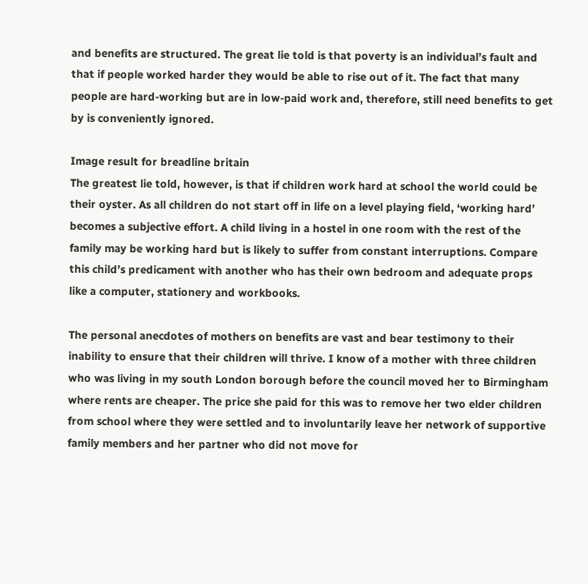and benefits are structured. The great lie told is that poverty is an individual’s fault and that if people worked harder they would be able to rise out of it. The fact that many people are hard-working but are in low-paid work and, therefore, still need benefits to get by is conveniently ignored.

Image result for breadline britain
The greatest lie told, however, is that if children work hard at school the world could be their oyster. As all children do not start off in life on a level playing field, ‘working hard’ becomes a subjective effort. A child living in a hostel in one room with the rest of the family may be working hard but is likely to suffer from constant interruptions. Compare this child’s predicament with another who has their own bedroom and adequate props like a computer, stationery and workbooks.

The personal anecdotes of mothers on benefits are vast and bear testimony to their inability to ensure that their children will thrive. I know of a mother with three children who was living in my south London borough before the council moved her to Birmingham where rents are cheaper. The price she paid for this was to remove her two elder children from school where they were settled and to involuntarily leave her network of supportive family members and her partner who did not move for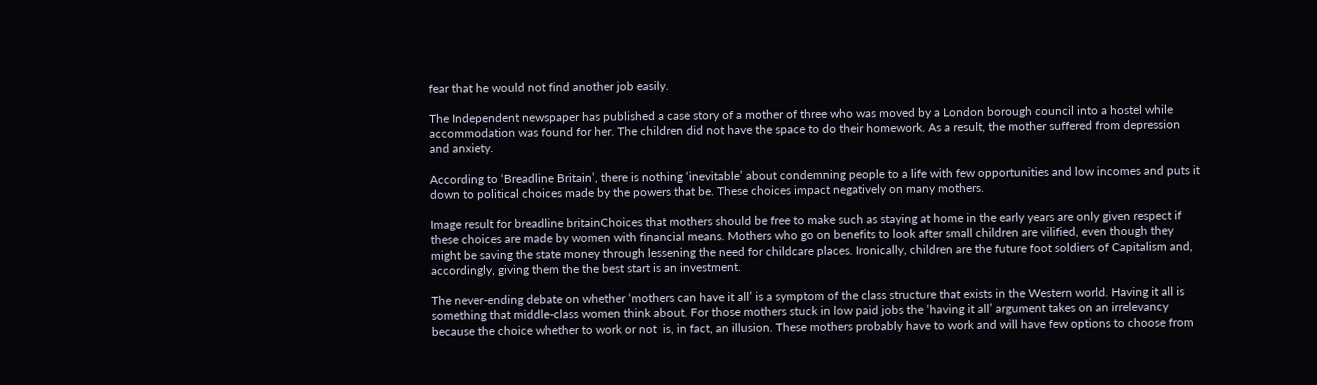fear that he would not find another job easily.

The Independent newspaper has published a case story of a mother of three who was moved by a London borough council into a hostel while accommodation was found for her. The children did not have the space to do their homework. As a result, the mother suffered from depression and anxiety.

According to ‘Breadline Britain’, there is nothing ‘inevitable’ about condemning people to a life with few opportunities and low incomes and puts it down to political choices made by the powers that be. These choices impact negatively on many mothers.

Image result for breadline britainChoices that mothers should be free to make such as staying at home in the early years are only given respect if these choices are made by women with financial means. Mothers who go on benefits to look after small children are vilified, even though they might be saving the state money through lessening the need for childcare places. Ironically, children are the future foot soldiers of Capitalism and, accordingly, giving them the the best start is an investment.

The never-ending debate on whether ‘mothers can have it all’ is a symptom of the class structure that exists in the Western world. Having it all is something that middle-class women think about. For those mothers stuck in low paid jobs the ‘having it all’ argument takes on an irrelevancy because the choice whether to work or not  is, in fact, an illusion. These mothers probably have to work and will have few options to choose from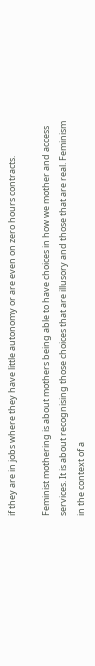if they are in jobs where they have little autonomy or are even on zero hours contracts.

Feminist mothering is about mothers being able to have choices in how we mother and access services. It is about recognising those choices that are illusory and those that are real. Feminism in the context of a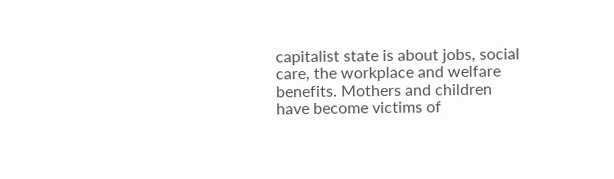capitalist state is about jobs, social care, the workplace and welfare benefits. Mothers and children have become victims of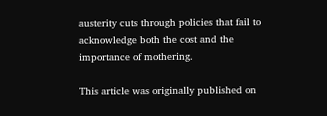austerity cuts through policies that fail to acknowledge both the cost and the importance of mothering.

This article was originally published on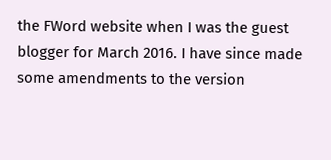the FWord website when I was the guest blogger for March 2016. I have since made some amendments to the version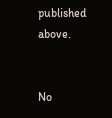published above.


No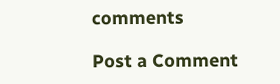comments

Post a Comment